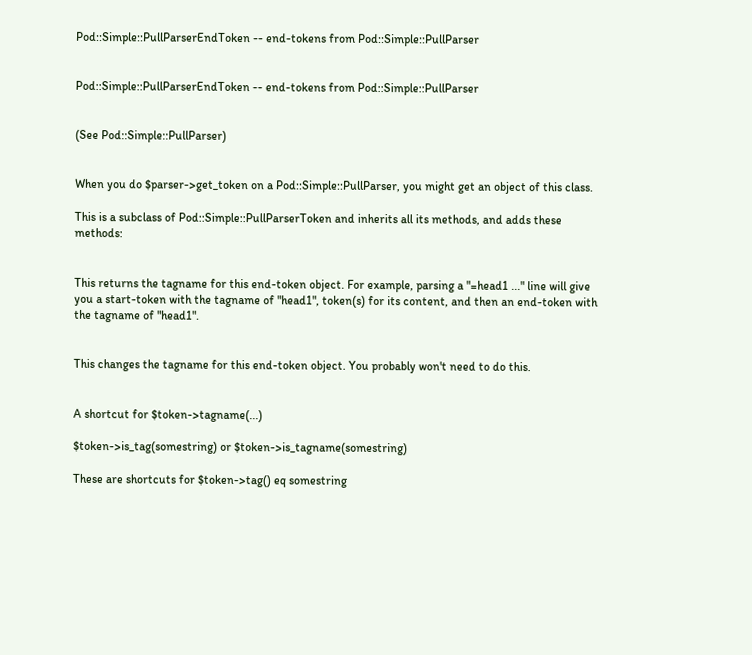Pod::Simple::PullParserEndToken -- end-tokens from Pod::Simple::PullParser


Pod::Simple::PullParserEndToken -- end-tokens from Pod::Simple::PullParser


(See Pod::Simple::PullParser)


When you do $parser->get_token on a Pod::Simple::PullParser, you might get an object of this class.

This is a subclass of Pod::Simple::PullParserToken and inherits all its methods, and adds these methods:


This returns the tagname for this end-token object. For example, parsing a "=head1 ..." line will give you a start-token with the tagname of "head1", token(s) for its content, and then an end-token with the tagname of "head1".


This changes the tagname for this end-token object. You probably won't need to do this.


A shortcut for $token->tagname(...)

$token->is_tag(somestring) or $token->is_tagname(somestring)

These are shortcuts for $token->tag() eq somestring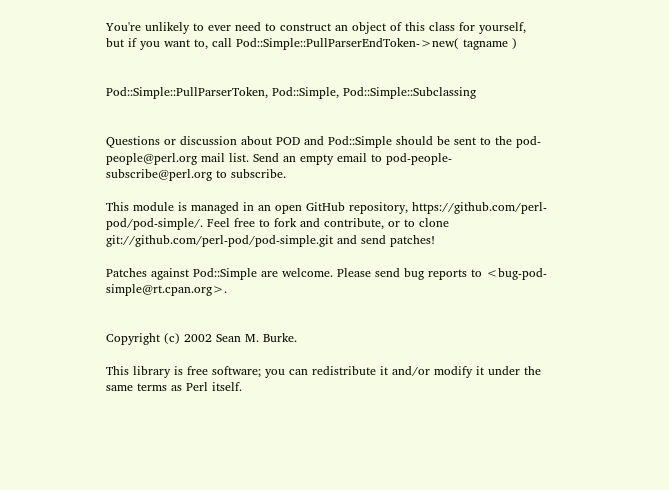You're unlikely to ever need to construct an object of this class for yourself, but if you want to, call Pod::Simple::PullParserEndToken->new( tagname )


Pod::Simple::PullParserToken, Pod::Simple, Pod::Simple::Subclassing


Questions or discussion about POD and Pod::Simple should be sent to the pod-people@perl.org mail list. Send an empty email to pod-people-subscribe@perl.org to subscribe.

This module is managed in an open GitHub repository, https://github.com/perl-pod/pod-simple/. Feel free to fork and contribute, or to clone git://github.com/perl-pod/pod-simple.git and send patches!

Patches against Pod::Simple are welcome. Please send bug reports to <bug-pod-simple@rt.cpan.org>.


Copyright (c) 2002 Sean M. Burke.

This library is free software; you can redistribute it and/or modify it under the same terms as Perl itself.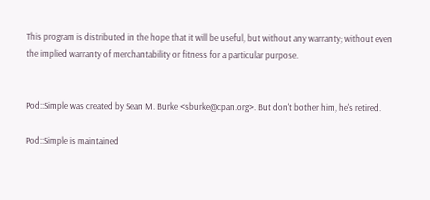This program is distributed in the hope that it will be useful, but without any warranty; without even the implied warranty of merchantability or fitness for a particular purpose.


Pod::Simple was created by Sean M. Burke <sburke@cpan.org>. But don't bother him, he's retired.

Pod::Simple is maintained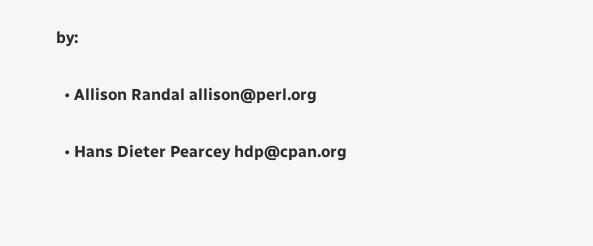by:

  • Allison Randal allison@perl.org

  • Hans Dieter Pearcey hdp@cpan.org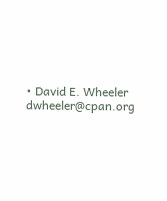• David E. Wheeler dwheeler@cpan.org